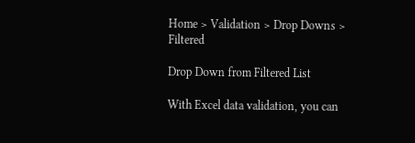Home > Validation > Drop Downs > Filtered

Drop Down from Filtered List

With Excel data validation, you can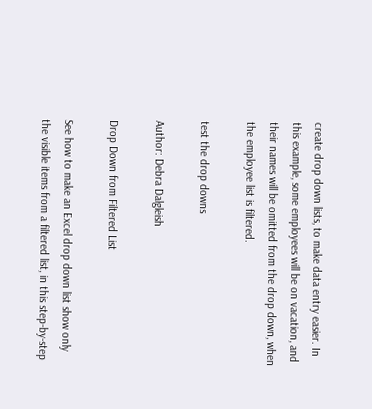create drop down lists, to make data entry easier. In this example, some employees will be on vacation, and their names will be omitted from the drop down, when the employee list is filtered.

test the drop downs

Author: Debra Dalgleish

Drop Down from Filtered List

See how to make an Excel drop down list show only the visible items from a filtered list, in this step-by-step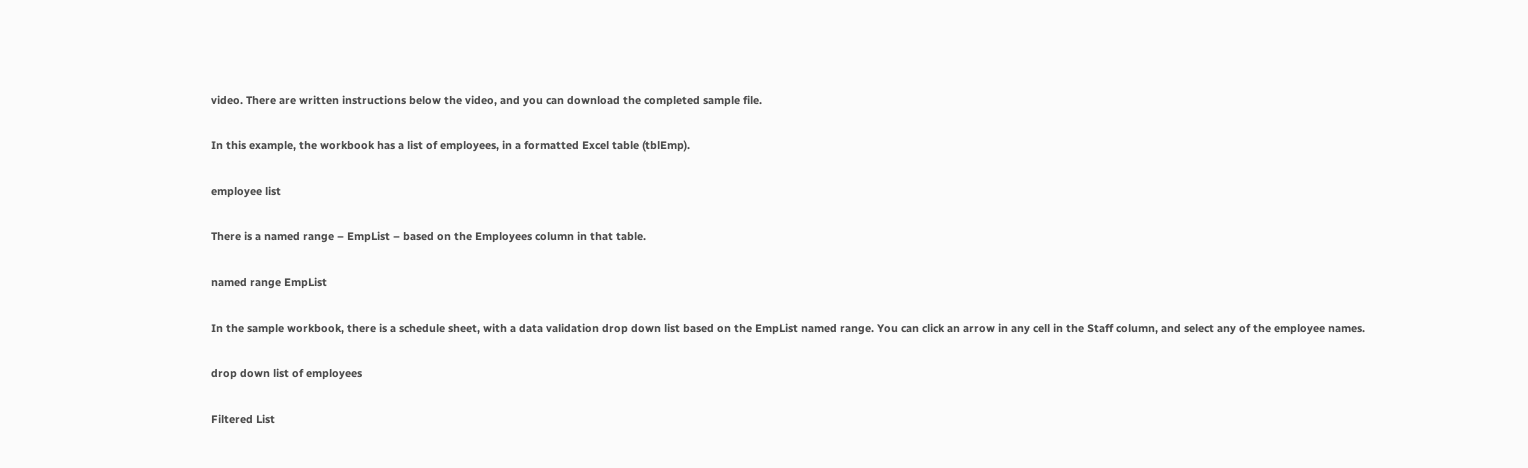video. There are written instructions below the video, and you can download the completed sample file.

In this example, the workbook has a list of employees, in a formatted Excel table (tblEmp).

employee list

There is a named range – EmpList – based on the Employees column in that table.

named range EmpList

In the sample workbook, there is a schedule sheet, with a data validation drop down list based on the EmpList named range. You can click an arrow in any cell in the Staff column, and select any of the employee names.

drop down list of employees

Filtered List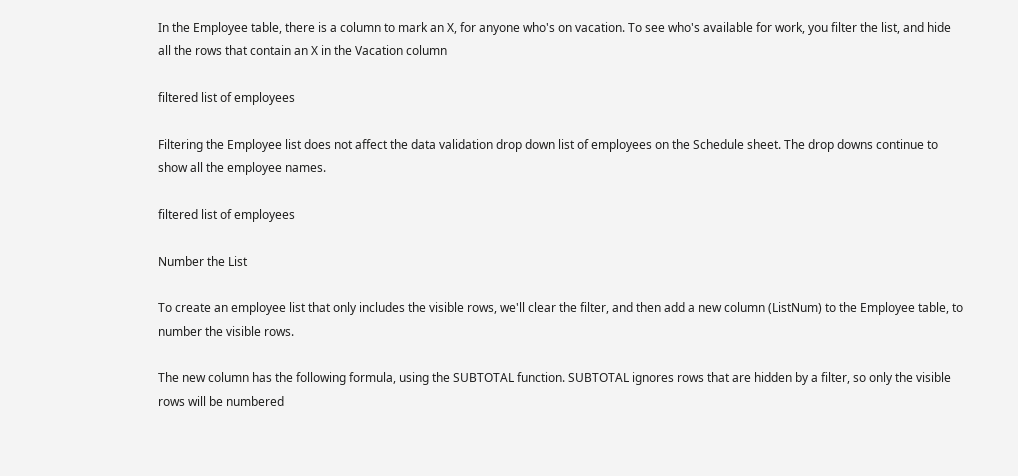In the Employee table, there is a column to mark an X, for anyone who's on vacation. To see who's available for work, you filter the list, and hide all the rows that contain an X in the Vacation column

filtered list of employees

Filtering the Employee list does not affect the data validation drop down list of employees on the Schedule sheet. The drop downs continue to show all the employee names.

filtered list of employees

Number the List

To create an employee list that only includes the visible rows, we'll clear the filter, and then add a new column (ListNum) to the Employee table, to number the visible rows.

The new column has the following formula, using the SUBTOTAL function. SUBTOTAL ignores rows that are hidden by a filter, so only the visible rows will be numbered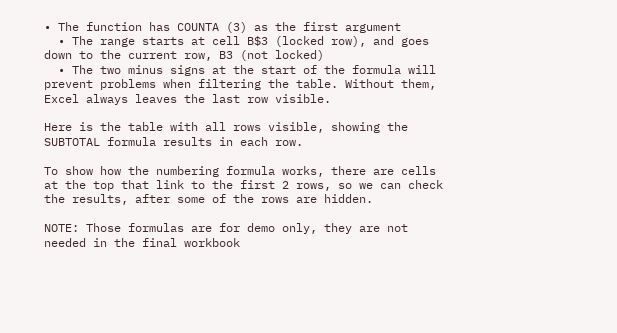• The function has COUNTA (3) as the first argument
  • The range starts at cell B$3 (locked row), and goes down to the current row, B3 (not locked)
  • The two minus signs at the start of the formula will prevent problems when filtering the table. Without them, Excel always leaves the last row visible.

Here is the table with all rows visible, showing the SUBTOTAL formula results in each row.

To show how the numbering formula works, there are cells at the top that link to the first 2 rows, so we can check the results, after some of the rows are hidden.

NOTE: Those formulas are for demo only, they are not needed in the final workbook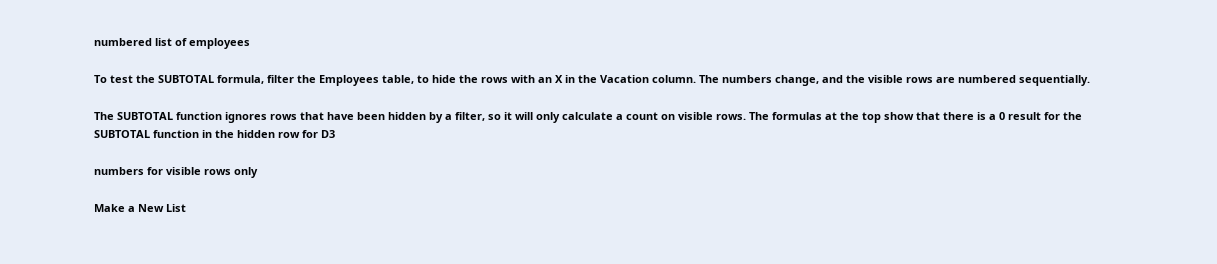numbered list of employees

To test the SUBTOTAL formula, filter the Employees table, to hide the rows with an X in the Vacation column. The numbers change, and the visible rows are numbered sequentially.

The SUBTOTAL function ignores rows that have been hidden by a filter, so it will only calculate a count on visible rows. The formulas at the top show that there is a 0 result for the SUBTOTAL function in the hidden row for D3

numbers for visible rows only

Make a New List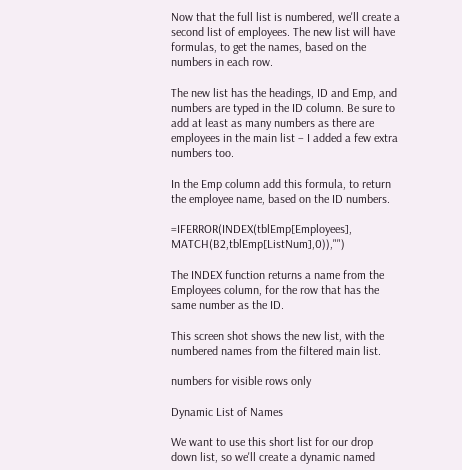Now that the full list is numbered, we'll create a second list of employees. The new list will have formulas, to get the names, based on the numbers in each row.

The new list has the headings, ID and Emp, and numbers are typed in the ID column. Be sure to add at least as many numbers as there are employees in the main list – I added a few extra numbers too.

In the Emp column add this formula, to return the employee name, based on the ID numbers.

=IFERROR(INDEX(tblEmp[Employees], MATCH(B2,tblEmp[ListNum],0)),"")

The INDEX function returns a name from the Employees column, for the row that has the same number as the ID.

This screen shot shows the new list, with the numbered names from the filtered main list.

numbers for visible rows only

Dynamic List of Names

We want to use this short list for our drop down list, so we'll create a dynamic named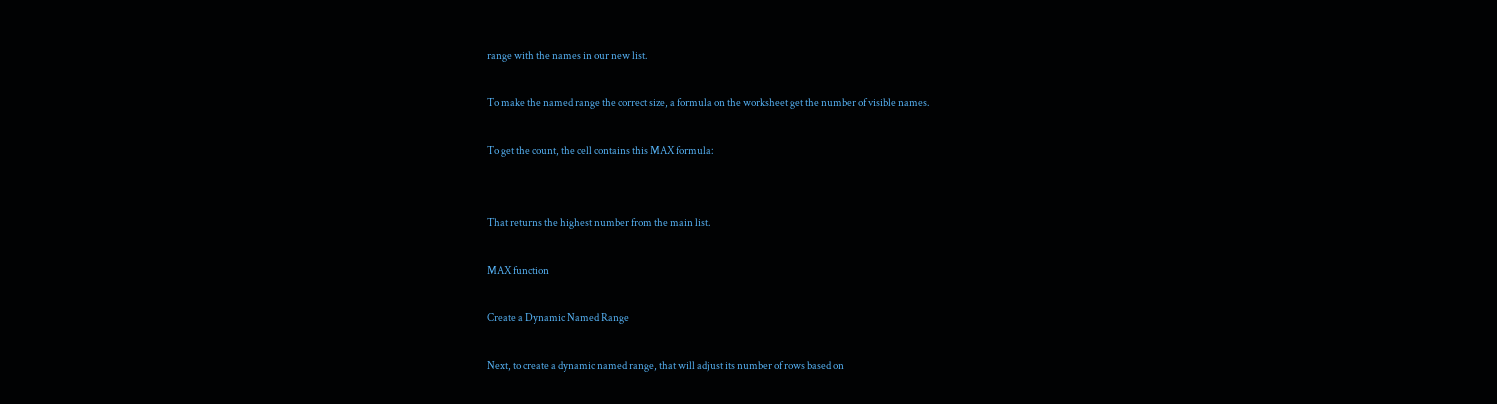range with the names in our new list.

To make the named range the correct size, a formula on the worksheet get the number of visible names.

To get the count, the cell contains this MAX formula:


That returns the highest number from the main list.

MAX function

Create a Dynamic Named Range

Next, to create a dynamic named range, that will adjust its number of rows based on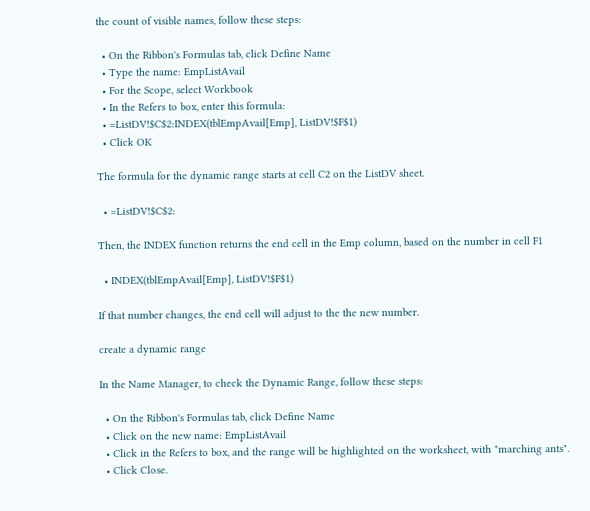the count of visible names, follow these steps:

  • On the Ribbon's Formulas tab, click Define Name
  • Type the name: EmpListAvail
  • For the Scope, select Workbook
  • In the Refers to box, enter this formula:
  • =ListDV!$C$2:INDEX(tblEmpAvail[Emp], ListDV!$F$1)
  • Click OK

The formula for the dynamic range starts at cell C2 on the ListDV sheet.

  • =ListDV!$C$2:

Then, the INDEX function returns the end cell in the Emp column, based on the number in cell F1

  • INDEX(tblEmpAvail[Emp], ListDV!$F$1)

If that number changes, the end cell will adjust to the the new number.

create a dynamic range

In the Name Manager, to check the Dynamic Range, follow these steps:

  • On the Ribbon's Formulas tab, click Define Name
  • Click on the new name: EmpListAvail
  • Click in the Refers to box, and the range will be highlighted on the worksheet, with "marching ants".
  • Click Close.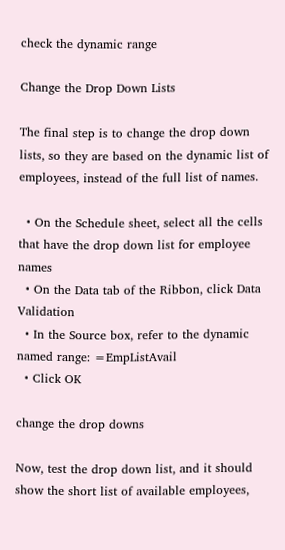check the dynamic range

Change the Drop Down Lists

The final step is to change the drop down lists, so they are based on the dynamic list of employees, instead of the full list of names.

  • On the Schedule sheet, select all the cells that have the drop down list for employee names
  • On the Data tab of the Ribbon, click Data Validation
  • In the Source box, refer to the dynamic named range: =EmpListAvail
  • Click OK

change the drop downs

Now, test the drop down list, and it should show the short list of available employees,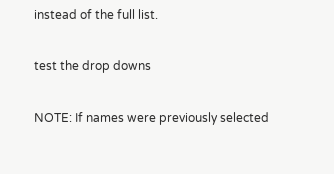instead of the full list.

test the drop downs

NOTE: If names were previously selected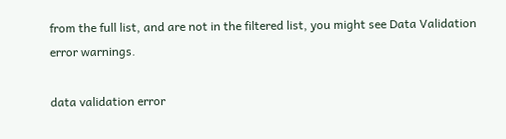from the full list, and are not in the filtered list, you might see Data Validation error warnings.

data validation error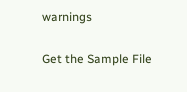warnings

Get the Sample File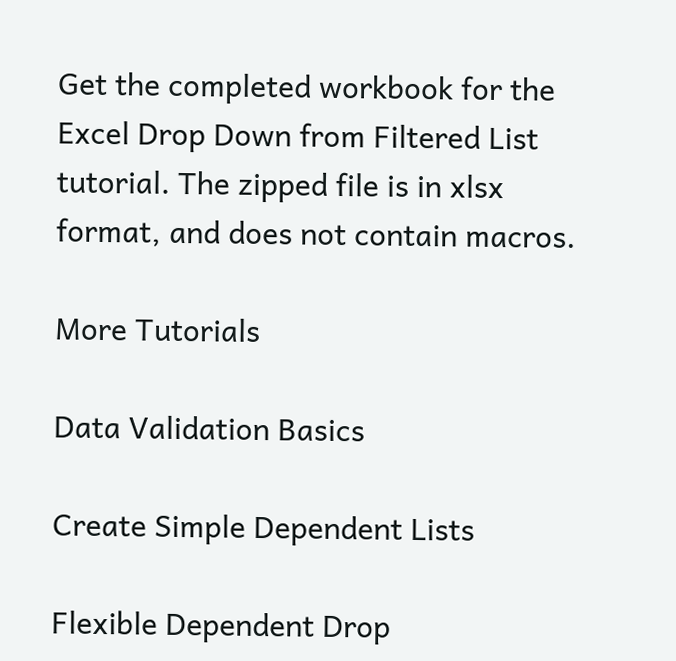Get the completed workbook for the Excel Drop Down from Filtered List tutorial. The zipped file is in xlsx format, and does not contain macros.

More Tutorials

Data Validation Basics

Create Simple Dependent Lists

Flexible Dependent Drop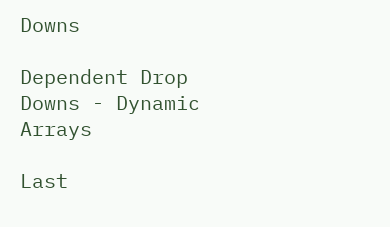Downs

Dependent Drop Downs - Dynamic Arrays

Last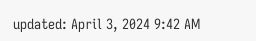updated: April 3, 2024 9:42 AM